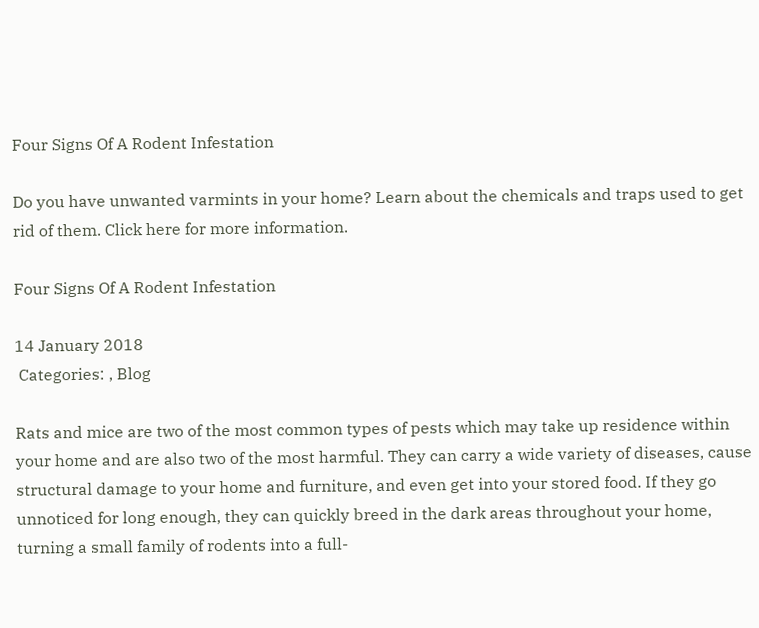Four Signs Of A Rodent Infestation

Do you have unwanted varmints in your home? Learn about the chemicals and traps used to get rid of them. Click here for more information.

Four Signs Of A Rodent Infestation

14 January 2018
 Categories: , Blog

Rats and mice are two of the most common types of pests which may take up residence within your home and are also two of the most harmful. They can carry a wide variety of diseases, cause structural damage to your home and furniture, and even get into your stored food. If they go unnoticed for long enough, they can quickly breed in the dark areas throughout your home, turning a small family of rodents into a full-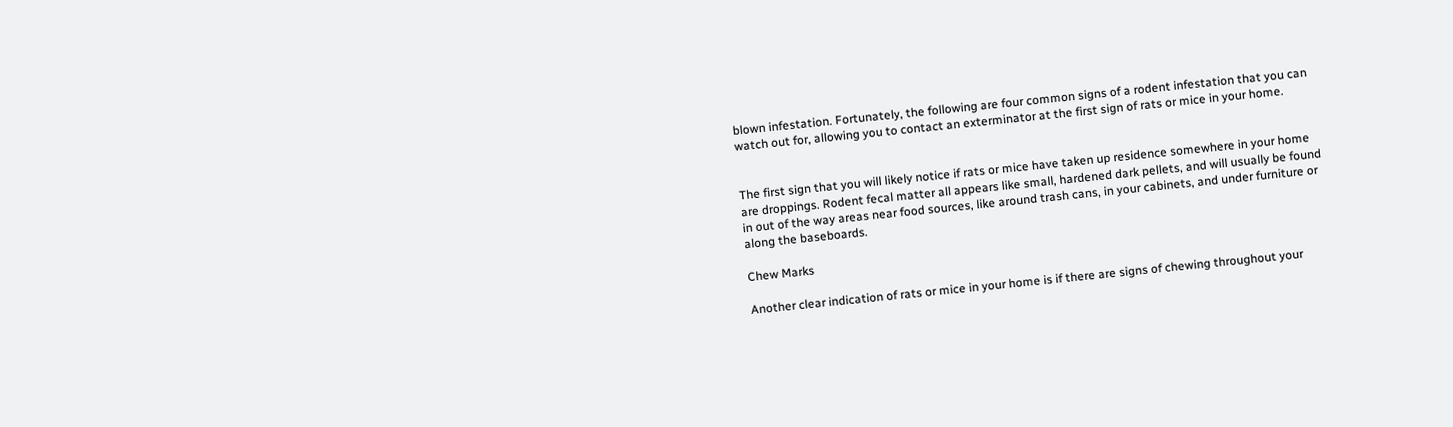blown infestation. Fortunately, the following are four common signs of a rodent infestation that you can watch out for, allowing you to contact an exterminator at the first sign of rats or mice in your home.


The first sign that you will likely notice if rats or mice have taken up residence somewhere in your home are droppings. Rodent fecal matter all appears like small, hardened dark pellets, and will usually be found in out of the way areas near food sources, like around trash cans, in your cabinets, and under furniture or along the baseboards.

Chew Marks

Another clear indication of rats or mice in your home is if there are signs of chewing throughout your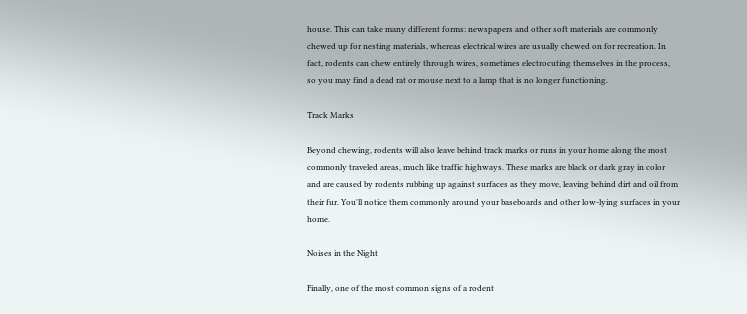house. This can take many different forms: newspapers and other soft materials are commonly chewed up for nesting materials, whereas electrical wires are usually chewed on for recreation. In fact, rodents can chew entirely through wires, sometimes electrocuting themselves in the process, so you may find a dead rat or mouse next to a lamp that is no longer functioning.

Track Marks

Beyond chewing, rodents will also leave behind track marks or runs in your home along the most commonly traveled areas, much like traffic highways. These marks are black or dark gray in color and are caused by rodents rubbing up against surfaces as they move, leaving behind dirt and oil from their fur. You'll notice them commonly around your baseboards and other low-lying surfaces in your home.

Noises in the Night

Finally, one of the most common signs of a rodent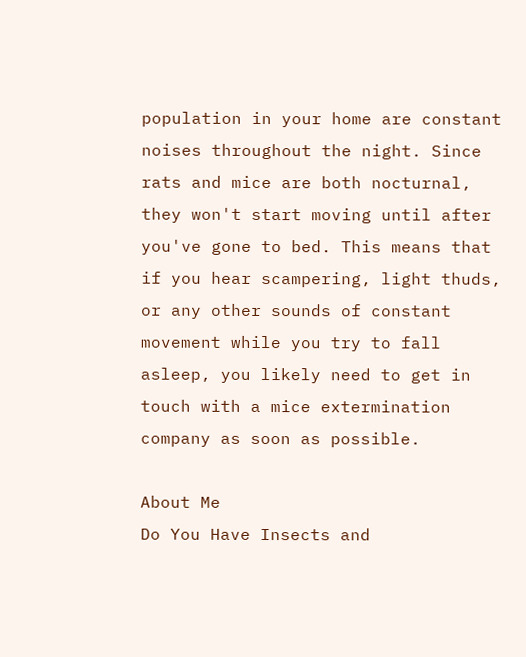population in your home are constant noises throughout the night. Since rats and mice are both nocturnal, they won't start moving until after you've gone to bed. This means that if you hear scampering, light thuds, or any other sounds of constant movement while you try to fall asleep, you likely need to get in touch with a mice extermination company as soon as possible.

About Me
Do You Have Insects and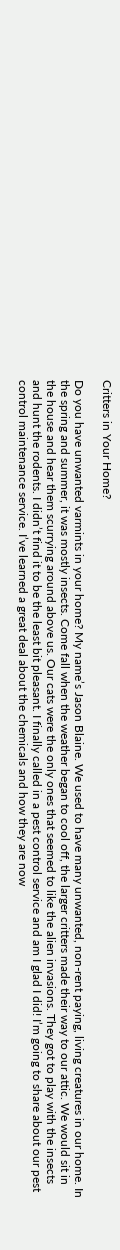Critters in Your Home?

Do you have unwanted varmints in your home? My name’s Jason Blaine. We used to have many unwanted, non-rent paying, living creatures in our home. In the spring and summer, it was mostly insects. Come fall when the weather began to cool off, the larger critters made their way to our attic. We would sit in the house and hear them scurrying around above us. Our cats were the only ones that seemed to like the alien invasions. They got to play with the insects and hunt the rodents. I didn’t find it to be the least bit pleasant. I finally called in a pest control service and am I glad I did! I’m going to share about our pest control maintenance service. I’ve learned a great deal about the chemicals and how they are now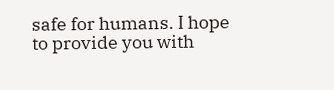safe for humans. I hope to provide you with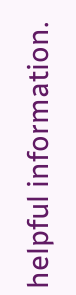helpful information.